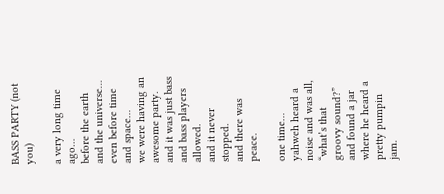BASS PARTY (not you)

a very long time ago…
before the earth and the universe…
even before time and space…
we were having an awesome party.
and it was just bass and bass players allowed.
and it never stopped.
and there was peace.

one time…
yahweh heard a noise and was all,
“what’s that groovy sound?”
and found a jar where he heard a pretty pumpin jam.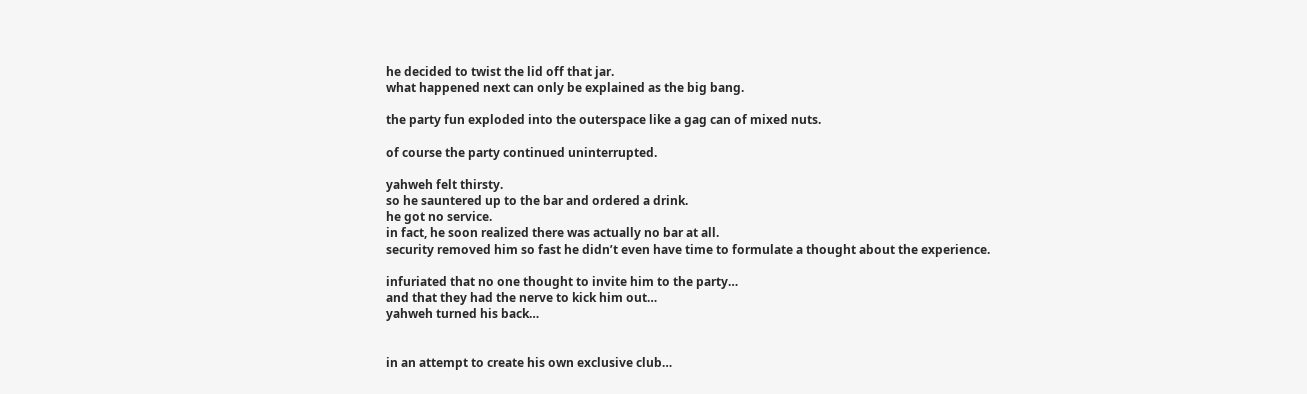he decided to twist the lid off that jar.
what happened next can only be explained as the big bang.

the party fun exploded into the outerspace like a gag can of mixed nuts.

of course the party continued uninterrupted.

yahweh felt thirsty.
so he sauntered up to the bar and ordered a drink.
he got no service.
in fact, he soon realized there was actually no bar at all.
security removed him so fast he didn’t even have time to formulate a thought about the experience.

infuriated that no one thought to invite him to the party…
and that they had the nerve to kick him out…
yahweh turned his back…


in an attempt to create his own exclusive club…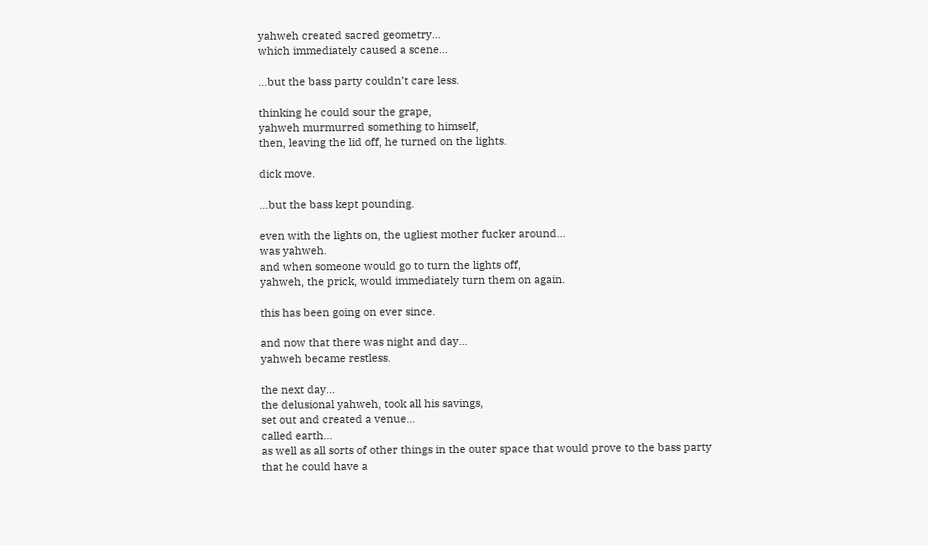yahweh created sacred geometry…
which immediately caused a scene…

…but the bass party couldn’t care less.

thinking he could sour the grape,
yahweh murmurred something to himself,
then, leaving the lid off, he turned on the lights.

dick move.

…but the bass kept pounding.

even with the lights on, the ugliest mother fucker around…
was yahweh.
and when someone would go to turn the lights off,
yahweh, the prick, would immediately turn them on again.

this has been going on ever since.

and now that there was night and day…
yahweh became restless.

the next day…
the delusional yahweh, took all his savings,
set out and created a venue…
called earth…
as well as all sorts of other things in the outer space that would prove to the bass party
that he could have a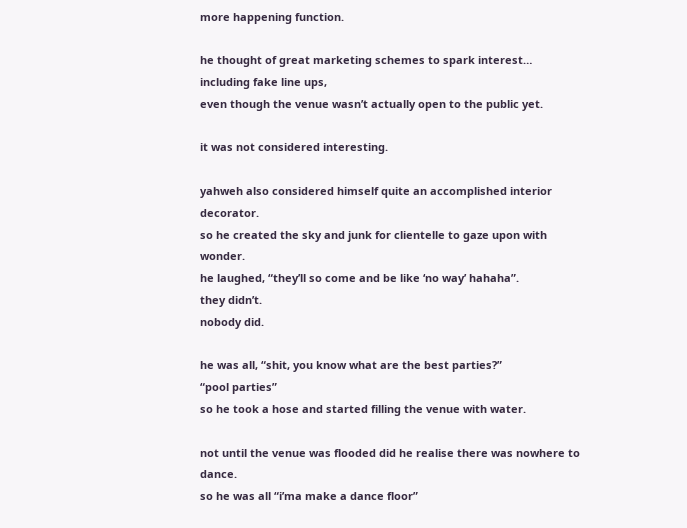more happening function.

he thought of great marketing schemes to spark interest…
including fake line ups,
even though the venue wasn’t actually open to the public yet.

it was not considered interesting.

yahweh also considered himself quite an accomplished interior decorator.
so he created the sky and junk for clientelle to gaze upon with wonder.
he laughed, “they’ll so come and be like ‘no way’ hahaha”.
they didn’t.
nobody did.

he was all, “shit, you know what are the best parties?”
“pool parties”
so he took a hose and started filling the venue with water.

not until the venue was flooded did he realise there was nowhere to dance.
so he was all “i’ma make a dance floor”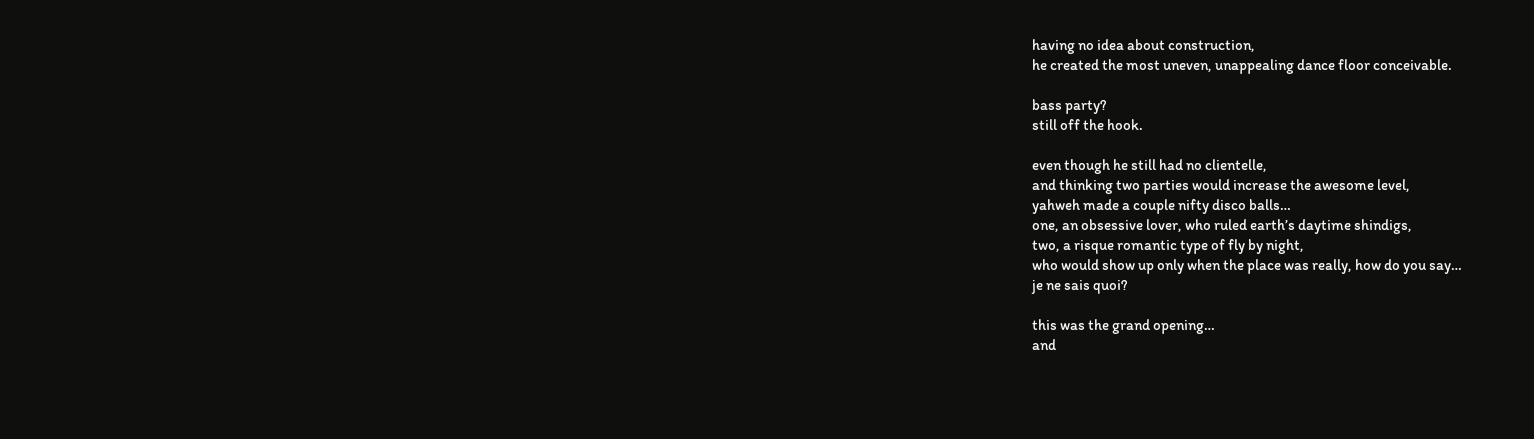having no idea about construction,
he created the most uneven, unappealing dance floor conceivable.

bass party?
still off the hook.

even though he still had no clientelle,
and thinking two parties would increase the awesome level,
yahweh made a couple nifty disco balls…
one, an obsessive lover, who ruled earth’s daytime shindigs,
two, a risque romantic type of fly by night,
who would show up only when the place was really, how do you say…
je ne sais quoi?

this was the grand opening…
and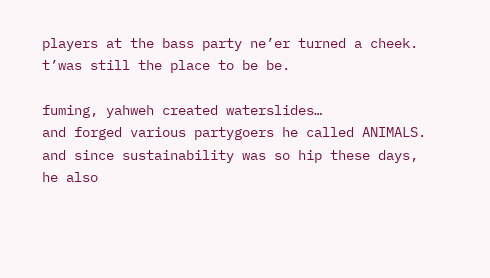players at the bass party ne’er turned a cheek.
t’was still the place to be be.

fuming, yahweh created waterslides…
and forged various partygoers he called ANIMALS.
and since sustainability was so hip these days,
he also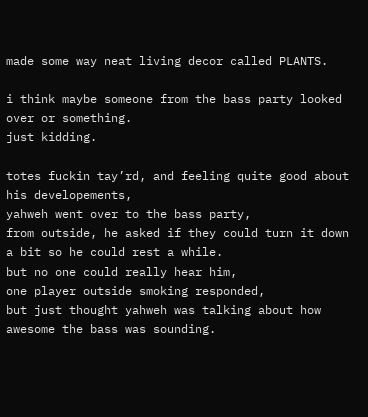made some way neat living decor called PLANTS.

i think maybe someone from the bass party looked over or something.
just kidding.

totes fuckin tay’rd, and feeling quite good about his developements,
yahweh went over to the bass party,
from outside, he asked if they could turn it down a bit so he could rest a while.
but no one could really hear him,
one player outside smoking responded,
but just thought yahweh was talking about how awesome the bass was sounding.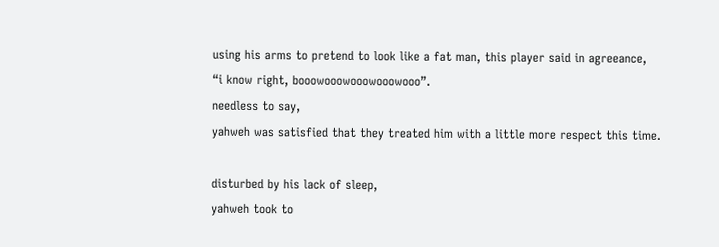using his arms to pretend to look like a fat man, this player said in agreeance,
“i know right, booowooowooowooowooo”.
needless to say,
yahweh was satisfied that they treated him with a little more respect this time.

disturbed by his lack of sleep,
yahweh took to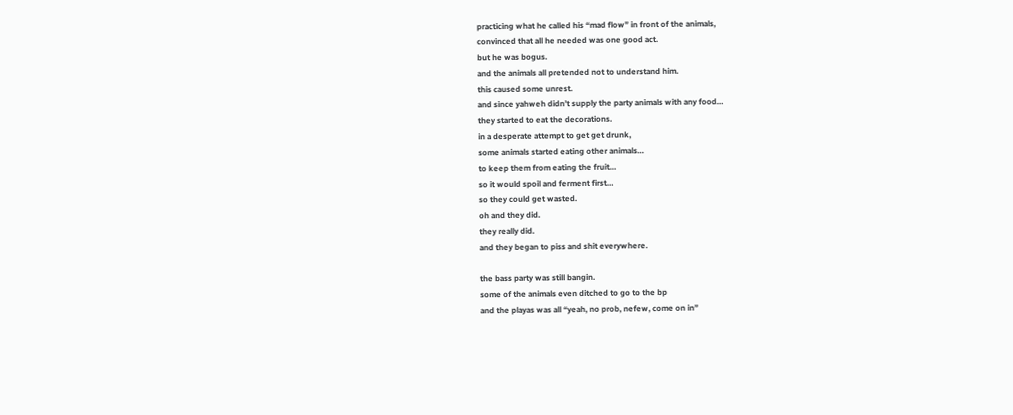practicing what he called his “mad flow” in front of the animals,
convinced that all he needed was one good act.
but he was bogus.
and the animals all pretended not to understand him.
this caused some unrest.
and since yahweh didn’t supply the party animals with any food…
they started to eat the decorations.
in a desperate attempt to get get drunk,
some animals started eating other animals…
to keep them from eating the fruit…
so it would spoil and ferment first…
so they could get wasted.
oh and they did.
they really did.
and they began to piss and shit everywhere.

the bass party was still bangin.
some of the animals even ditched to go to the bp
and the playas was all “yeah, no prob, nefew, come on in”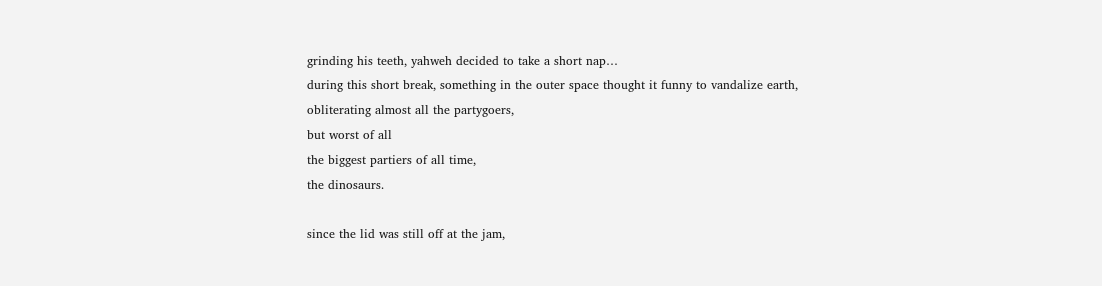grinding his teeth, yahweh decided to take a short nap…
during this short break, something in the outer space thought it funny to vandalize earth,
obliterating almost all the partygoers,
but worst of all
the biggest partiers of all time,
the dinosaurs.

since the lid was still off at the jam,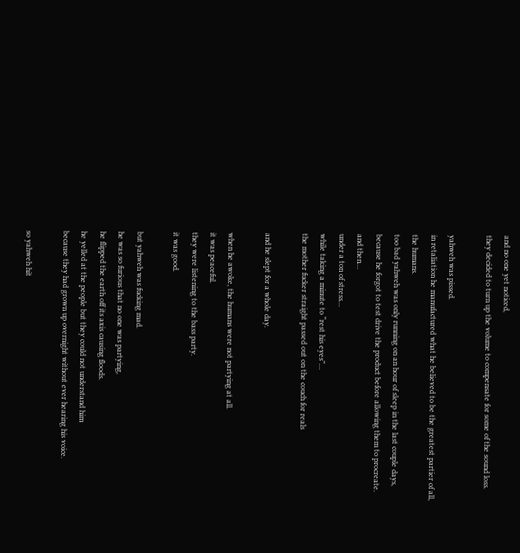and no one yet noticed,
they decided to turn up the volume to compensate for some of the sound loss.

yahweh was pissed.
in retaliation he manufactured what he believed to be the greatest partier of all,
the humans.
too bad yahweh was only running on an hour of sleep in the last couple days,
because he forgot to test drive the product before allowing them to procreate.
and then…
under a ton of stress…
while taking a minute to “rest his eyes”…
the mother fucker straight passed out on the couch for reals

and he slept for a whole day.

when he awoke, the humans were not partying at all.
it was peaceful.
they were listening to the bass party.
it was good.

but yahweh was fucking mad.
he was so furious that no one was partying,
he flipped the earth off its axis causing floods.
he yelled at the people but they could not understand him
because they had grown up overnight without ever hearing his voice.

so yahweh hit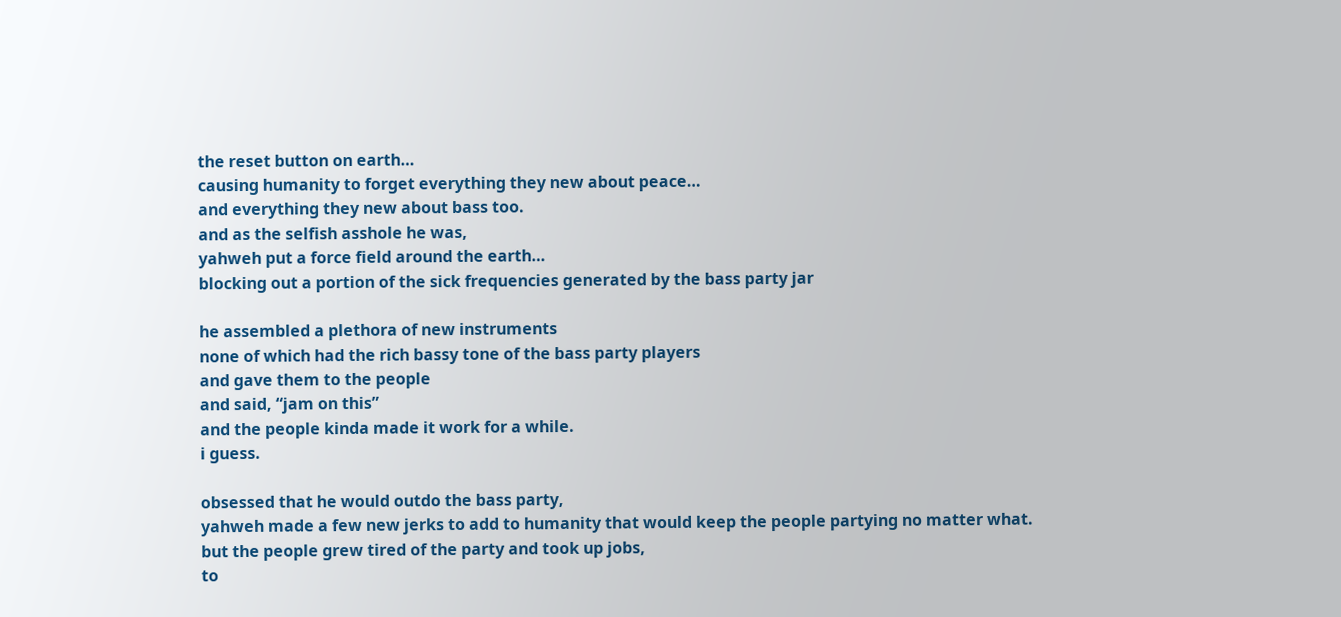the reset button on earth…
causing humanity to forget everything they new about peace…
and everything they new about bass too.
and as the selfish asshole he was,
yahweh put a force field around the earth…
blocking out a portion of the sick frequencies generated by the bass party jar

he assembled a plethora of new instruments
none of which had the rich bassy tone of the bass party players
and gave them to the people
and said, “jam on this”
and the people kinda made it work for a while.
i guess.

obsessed that he would outdo the bass party,
yahweh made a few new jerks to add to humanity that would keep the people partying no matter what.
but the people grew tired of the party and took up jobs,
to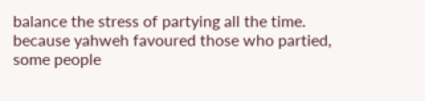balance the stress of partying all the time.
because yahweh favoured those who partied,
some people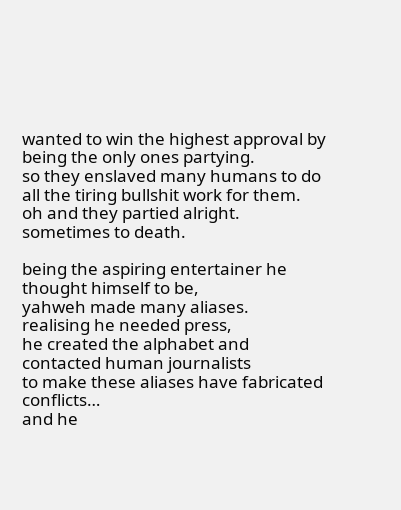wanted to win the highest approval by being the only ones partying.
so they enslaved many humans to do all the tiring bullshit work for them.
oh and they partied alright.
sometimes to death.

being the aspiring entertainer he thought himself to be,
yahweh made many aliases.
realising he needed press,
he created the alphabet and contacted human journalists
to make these aliases have fabricated conflicts…
and he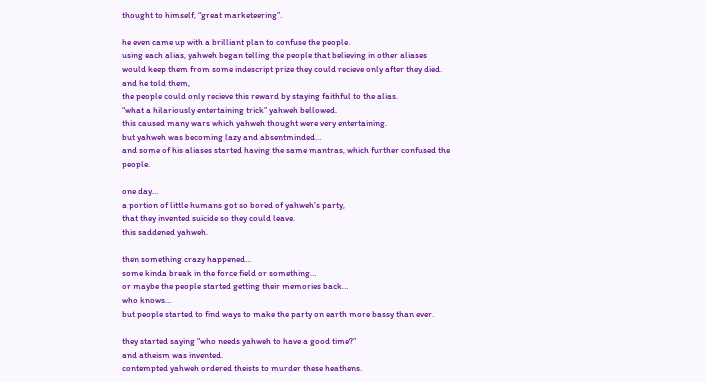thought to himself, “great marketeering”.

he even came up with a brilliant plan to confuse the people.
using each alias, yahweh began telling the people that believing in other aliases
would keep them from some indescript prize they could recieve only after they died.
and he told them,
the people could only recieve this reward by staying faithful to the alias.
“what a hilariously entertaining trick” yahweh bellowed.
this caused many wars which yahweh thought were very entertaining.
but yahweh was becoming lazy and absentminded…
and some of his aliases started having the same mantras, which further confused the people.

one day…
a portion of little humans got so bored of yahweh’s party,
that they invented suicide so they could leave.
this saddened yahweh.

then something crazy happened…
some kinda break in the force field or something…
or maybe the people started getting their memories back…
who knows…
but people started to find ways to make the party on earth more bassy than ever.

they started saying “who needs yahweh to have a good time?”
and atheism was invented.
contempted yahweh ordered theists to murder these heathens.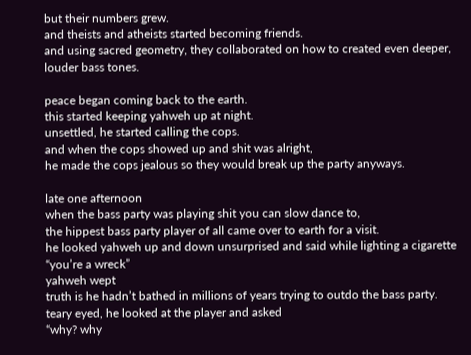but their numbers grew.
and theists and atheists started becoming friends.
and using sacred geometry, they collaborated on how to created even deeper, louder bass tones.

peace began coming back to the earth.
this started keeping yahweh up at night.
unsettled, he started calling the cops.
and when the cops showed up and shit was alright,
he made the cops jealous so they would break up the party anyways.

late one afternoon
when the bass party was playing shit you can slow dance to,
the hippest bass party player of all came over to earth for a visit.
he looked yahweh up and down unsurprised and said while lighting a cigarette
“you’re a wreck”
yahweh wept
truth is he hadn’t bathed in millions of years trying to outdo the bass party.
teary eyed, he looked at the player and asked
“why? why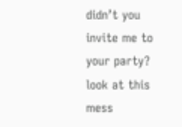didn’t you invite me to your party? look at this mess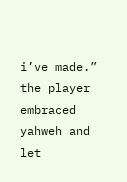i’ve made.”
the player embraced yahweh and let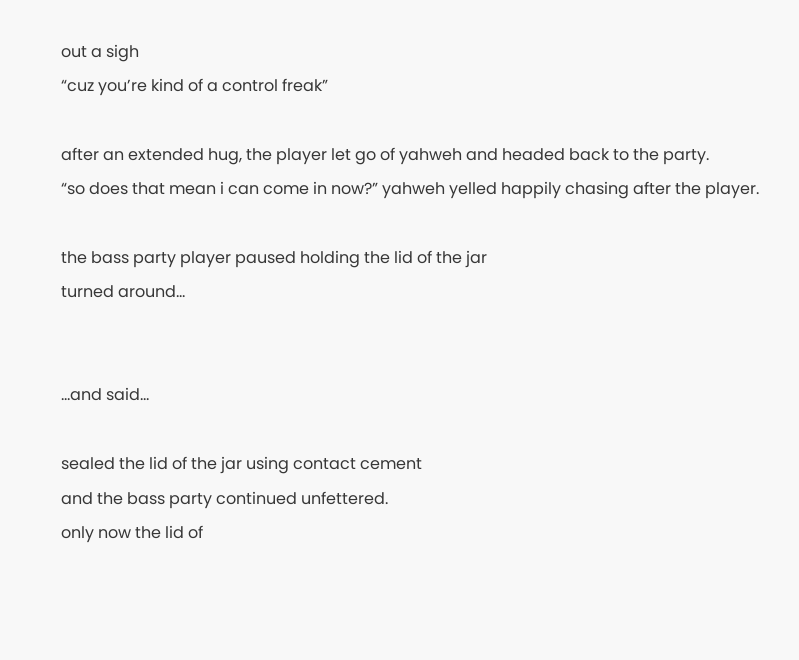out a sigh
“cuz you’re kind of a control freak”

after an extended hug, the player let go of yahweh and headed back to the party.
“so does that mean i can come in now?” yahweh yelled happily chasing after the player.

the bass party player paused holding the lid of the jar
turned around…


…and said…

sealed the lid of the jar using contact cement
and the bass party continued unfettered.
only now the lid of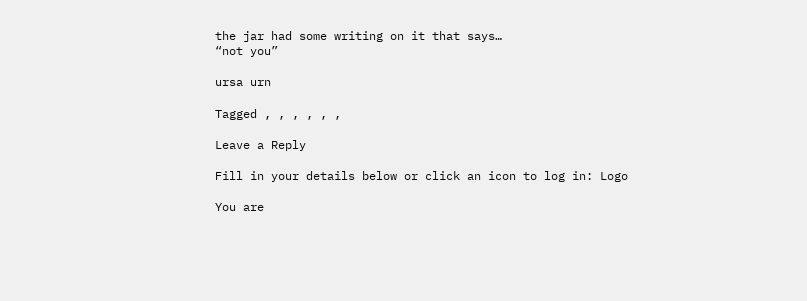the jar had some writing on it that says…
“not you”

ursa urn

Tagged , , , , , ,

Leave a Reply

Fill in your details below or click an icon to log in: Logo

You are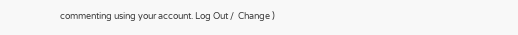commenting using your account. Log Out /  Change )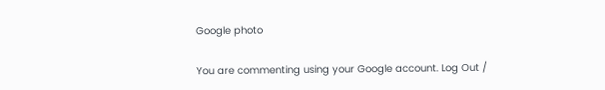Google photo

You are commenting using your Google account. Log Out /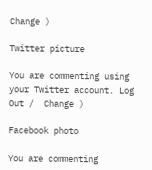Change )

Twitter picture

You are commenting using your Twitter account. Log Out /  Change )

Facebook photo

You are commenting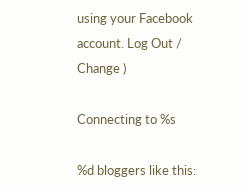using your Facebook account. Log Out /  Change )

Connecting to %s

%d bloggers like this: